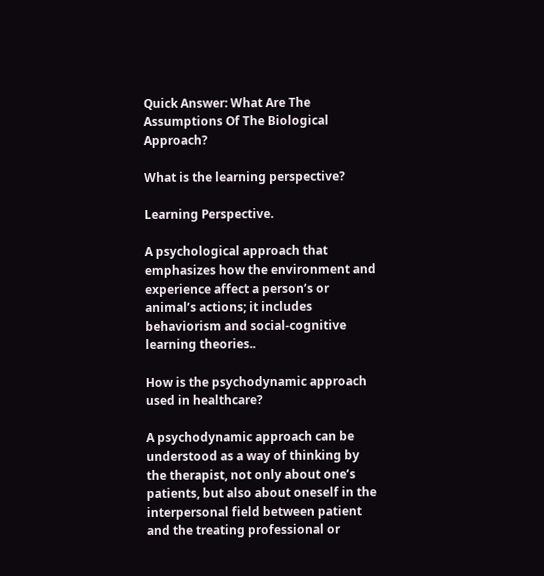Quick Answer: What Are The Assumptions Of The Biological Approach?

What is the learning perspective?

Learning Perspective.

A psychological approach that emphasizes how the environment and experience affect a person’s or animal’s actions; it includes behaviorism and social-cognitive learning theories..

How is the psychodynamic approach used in healthcare?

A psychodynamic approach can be understood as a way of thinking by the therapist, not only about one’s patients, but also about oneself in the interpersonal field between patient and the treating professional or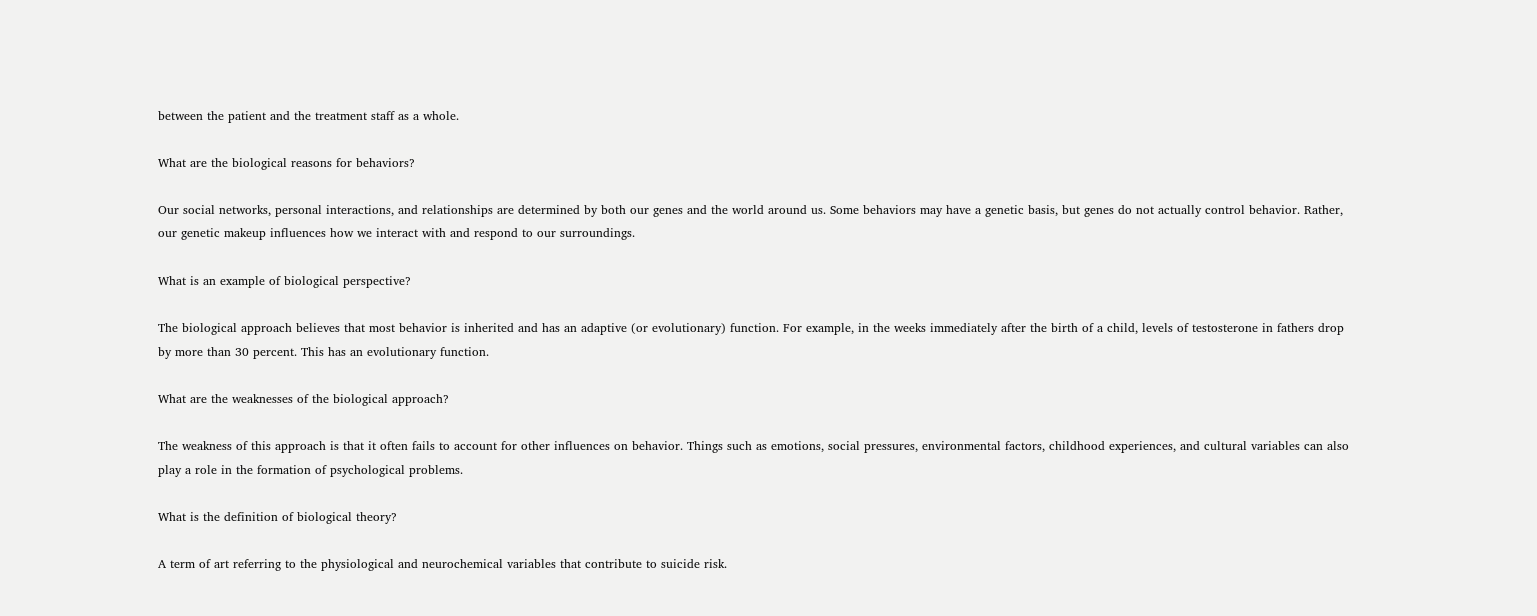between the patient and the treatment staff as a whole.

What are the biological reasons for behaviors?

Our social networks, personal interactions, and relationships are determined by both our genes and the world around us. Some behaviors may have a genetic basis, but genes do not actually control behavior. Rather, our genetic makeup influences how we interact with and respond to our surroundings.

What is an example of biological perspective?

The biological approach believes that most behavior is inherited and has an adaptive (or evolutionary) function. For example, in the weeks immediately after the birth of a child, levels of testosterone in fathers drop by more than 30 percent. This has an evolutionary function.

What are the weaknesses of the biological approach?

The weakness of this approach is that it often fails to account for other influences on behavior. Things such as emotions, social pressures, environmental factors, childhood experiences, and cultural variables can also play a role in the formation of psychological problems.

What is the definition of biological theory?

A term of art referring to the physiological and neurochemical variables that contribute to suicide risk.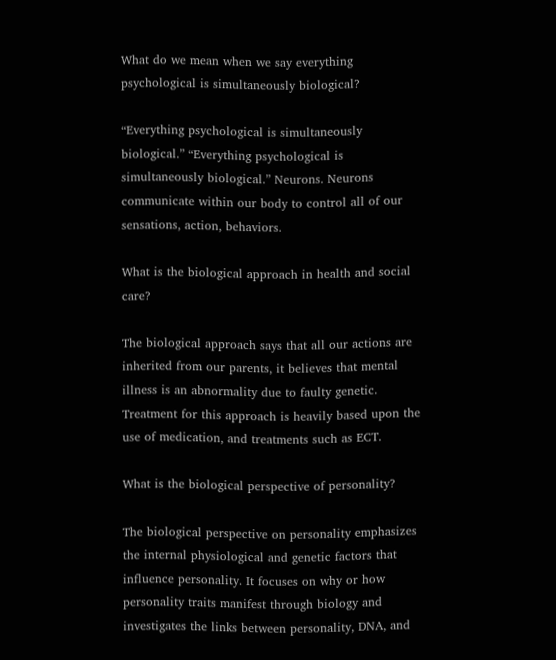What do we mean when we say everything psychological is simultaneously biological?

“Everything psychological is simultaneously biological.” “Everything psychological is simultaneously biological.” Neurons. Neurons communicate within our body to control all of our sensations, action, behaviors.

What is the biological approach in health and social care?

The biological approach says that all our actions are inherited from our parents, it believes that mental illness is an abnormality due to faulty genetic. Treatment for this approach is heavily based upon the use of medication, and treatments such as ECT.

What is the biological perspective of personality?

The biological perspective on personality emphasizes the internal physiological and genetic factors that influence personality. It focuses on why or how personality traits manifest through biology and investigates the links between personality, DNA, and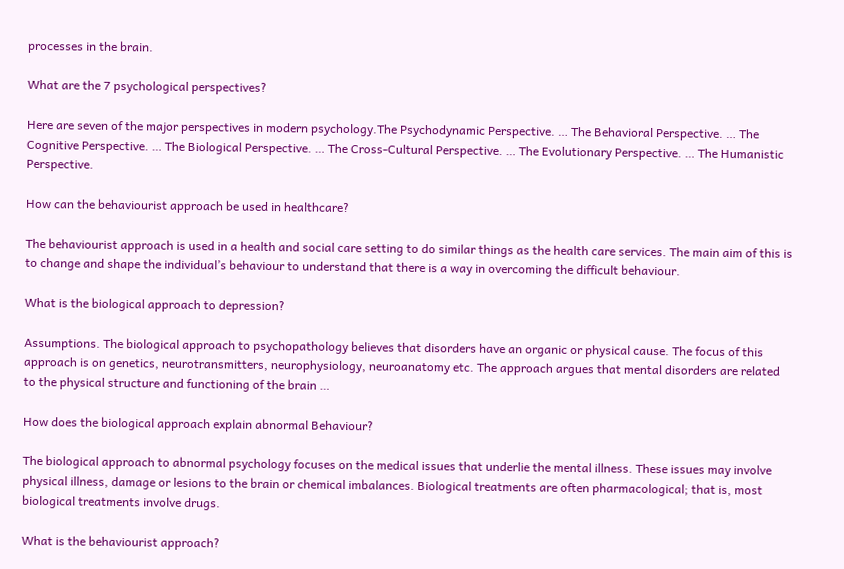processes in the brain.

What are the 7 psychological perspectives?

Here are seven of the major perspectives in modern psychology.The Psychodynamic Perspective. … The Behavioral Perspective. … The Cognitive Perspective. … The Biological Perspective. … The Cross-Cultural Perspective. … The Evolutionary Perspective. … The Humanistic Perspective.

How can the behaviourist approach be used in healthcare?

The behaviourist approach is used in a health and social care setting to do similar things as the health care services. The main aim of this is to change and shape the individual’s behaviour to understand that there is a way in overcoming the difficult behaviour.

What is the biological approach to depression?

Assumptions. The biological approach to psychopathology believes that disorders have an organic or physical cause. The focus of this approach is on genetics, neurotransmitters, neurophysiology, neuroanatomy etc. The approach argues that mental disorders are related to the physical structure and functioning of the brain …

How does the biological approach explain abnormal Behaviour?

The biological approach to abnormal psychology focuses on the medical issues that underlie the mental illness. These issues may involve physical illness, damage or lesions to the brain or chemical imbalances. Biological treatments are often pharmacological; that is, most biological treatments involve drugs.

What is the behaviourist approach?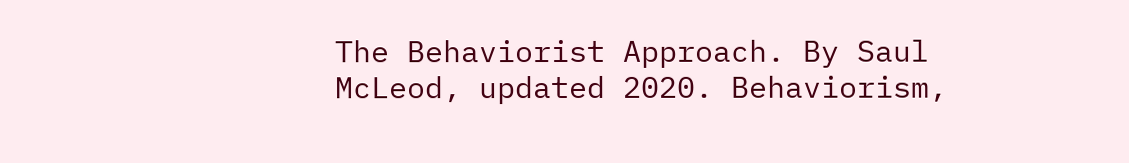The Behaviorist Approach. By Saul McLeod, updated 2020. Behaviorism,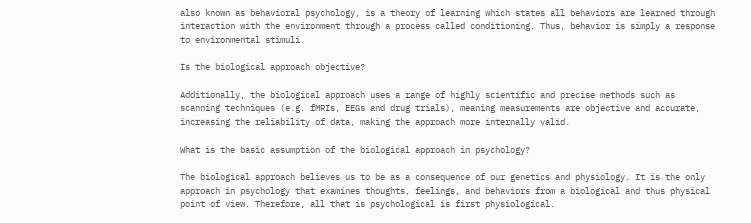also known as behavioral psychology, is a theory of learning which states all behaviors are learned through interaction with the environment through a process called conditioning. Thus, behavior is simply a response to environmental stimuli.

Is the biological approach objective?

Additionally, the biological approach uses a range of highly scientific and precise methods such as scanning techniques (e.g. fMRIs, EEGs and drug trials), meaning measurements are objective and accurate, increasing the reliability of data, making the approach more internally valid.

What is the basic assumption of the biological approach in psychology?

The biological approach believes us to be as a consequence of our genetics and physiology. It is the only approach in psychology that examines thoughts, feelings, and behaviors from a biological and thus physical point of view. Therefore, all that is psychological is first physiological.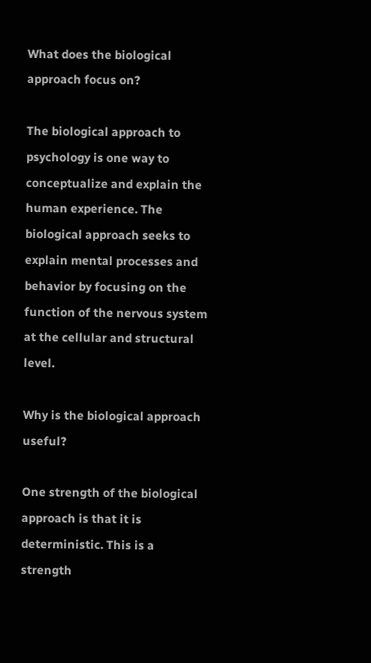What does the biological approach focus on?

The biological approach to psychology is one way to conceptualize and explain the human experience. The biological approach seeks to explain mental processes and behavior by focusing on the function of the nervous system at the cellular and structural level.

Why is the biological approach useful?

One strength of the biological approach is that it is deterministic. This is a strength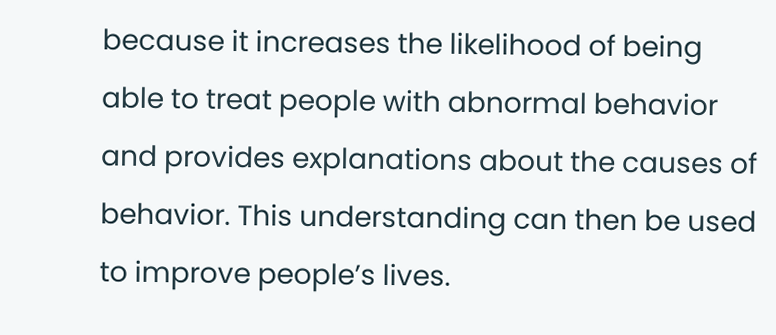because it increases the likelihood of being able to treat people with abnormal behavior and provides explanations about the causes of behavior. This understanding can then be used to improve people’s lives.